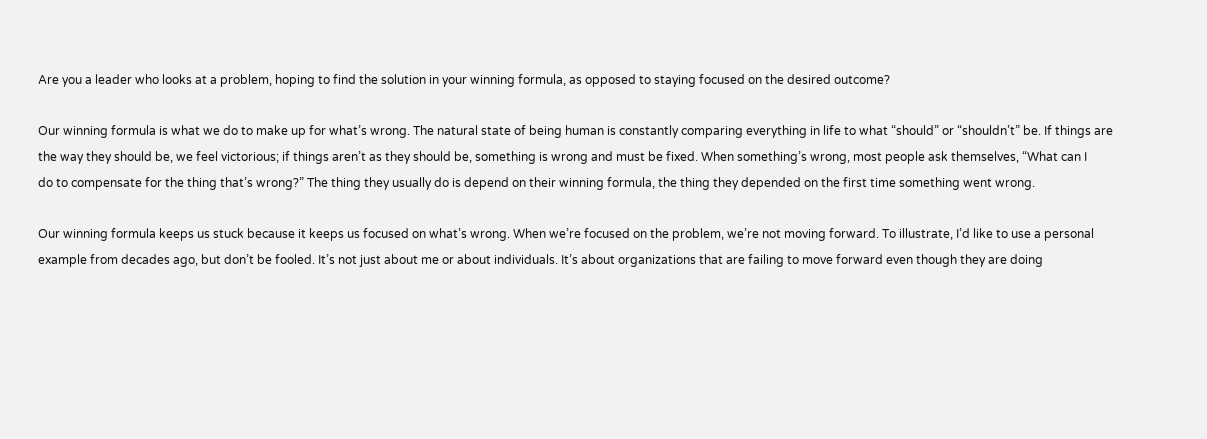Are you a leader who looks at a problem, hoping to find the solution in your winning formula, as opposed to staying focused on the desired outcome?

Our winning formula is what we do to make up for what’s wrong. The natural state of being human is constantly comparing everything in life to what “should” or “shouldn’t” be. If things are the way they should be, we feel victorious; if things aren’t as they should be, something is wrong and must be fixed. When something’s wrong, most people ask themselves, “What can I
do to compensate for the thing that’s wrong?” The thing they usually do is depend on their winning formula, the thing they depended on the first time something went wrong.

Our winning formula keeps us stuck because it keeps us focused on what’s wrong. When we’re focused on the problem, we’re not moving forward. To illustrate, I’d like to use a personal example from decades ago, but don’t be fooled. It’s not just about me or about individuals. It’s about organizations that are failing to move forward even though they are doing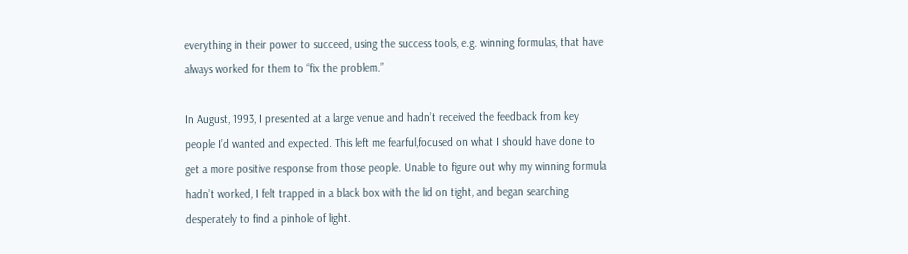everything in their power to succeed, using the success tools, e.g. winning formulas, that have always worked for them to “fix the problem.”

In August, 1993, I presented at a large venue and hadn’t received the feedback from key people I’d wanted and expected. This left me fearful,focused on what I should have done to get a more positive response from those people. Unable to figure out why my winning formula hadn’t worked, I felt trapped in a black box with the lid on tight, and began searching desperately to find a pinhole of light.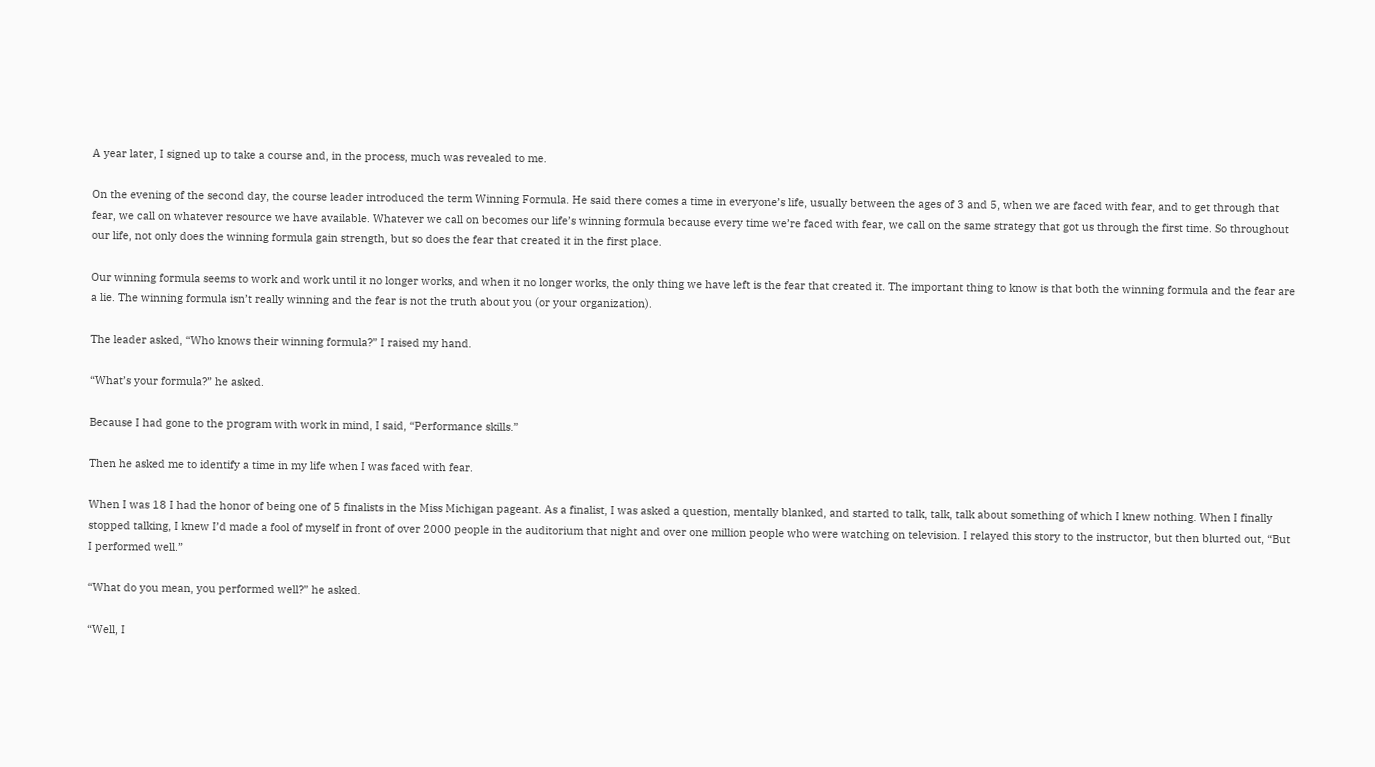A year later, I signed up to take a course and, in the process, much was revealed to me.

On the evening of the second day, the course leader introduced the term Winning Formula. He said there comes a time in everyone’s life, usually between the ages of 3 and 5, when we are faced with fear, and to get through that fear, we call on whatever resource we have available. Whatever we call on becomes our life’s winning formula because every time we’re faced with fear, we call on the same strategy that got us through the first time. So throughout our life, not only does the winning formula gain strength, but so does the fear that created it in the first place.

Our winning formula seems to work and work until it no longer works, and when it no longer works, the only thing we have left is the fear that created it. The important thing to know is that both the winning formula and the fear are a lie. The winning formula isn’t really winning and the fear is not the truth about you (or your organization).

The leader asked, “Who knows their winning formula?” I raised my hand.

“What’s your formula?” he asked.

Because I had gone to the program with work in mind, I said, “Performance skills.”

Then he asked me to identify a time in my life when I was faced with fear.

When I was 18 I had the honor of being one of 5 finalists in the Miss Michigan pageant. As a finalist, I was asked a question, mentally blanked, and started to talk, talk, talk about something of which I knew nothing. When I finally stopped talking, I knew I’d made a fool of myself in front of over 2000 people in the auditorium that night and over one million people who were watching on television. I relayed this story to the instructor, but then blurted out, “But I performed well.”

“What do you mean, you performed well?” he asked.

“Well, I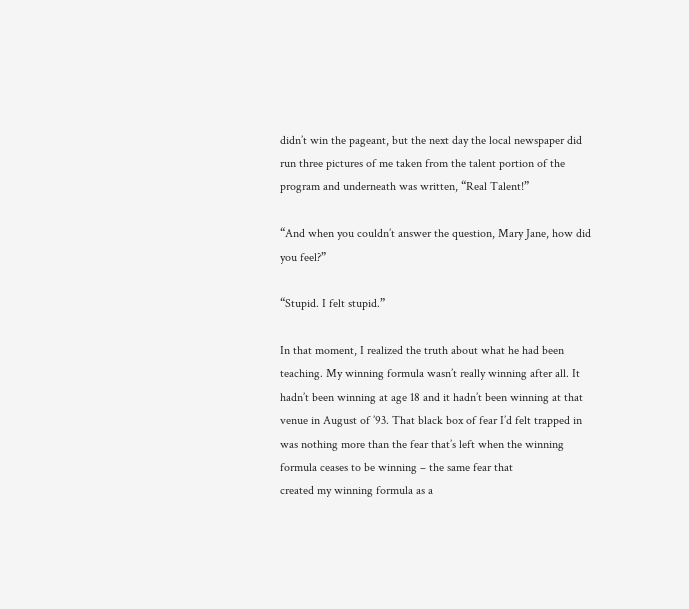didn’t win the pageant, but the next day the local newspaper did run three pictures of me taken from the talent portion of the program and underneath was written, “Real Talent!”

“And when you couldn’t answer the question, Mary Jane, how did you feel?”

“Stupid. I felt stupid.”

In that moment, I realized the truth about what he had been teaching. My winning formula wasn’t really winning after all. It hadn’t been winning at age 18 and it hadn’t been winning at that venue in August of ’93. That black box of fear I’d felt trapped in was nothing more than the fear that’s left when the winning formula ceases to be winning – the same fear that
created my winning formula as a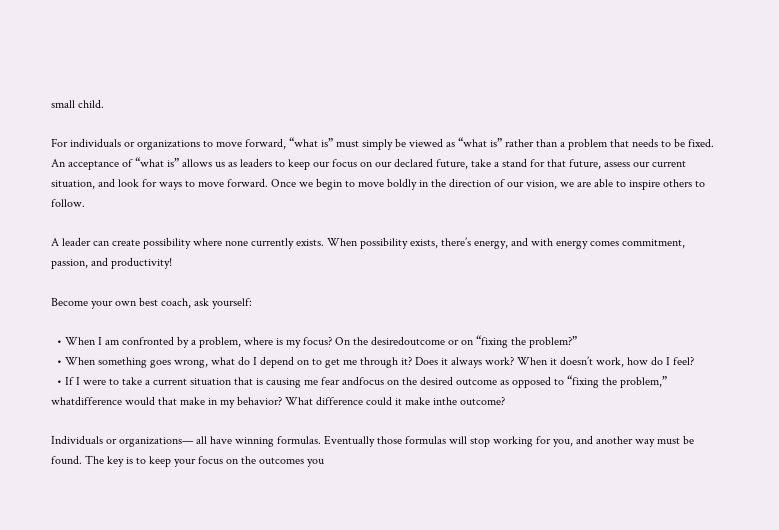small child.

For individuals or organizations to move forward, “what is” must simply be viewed as “what is” rather than a problem that needs to be fixed. An acceptance of “what is” allows us as leaders to keep our focus on our declared future, take a stand for that future, assess our current situation, and look for ways to move forward. Once we begin to move boldly in the direction of our vision, we are able to inspire others to follow.

A leader can create possibility where none currently exists. When possibility exists, there’s energy, and with energy comes commitment, passion, and productivity!

Become your own best coach, ask yourself:

  • When I am confronted by a problem, where is my focus? On the desiredoutcome or on “fixing the problem?”
  • When something goes wrong, what do I depend on to get me through it? Does it always work? When it doesn’t work, how do I feel?
  • If I were to take a current situation that is causing me fear andfocus on the desired outcome as opposed to “fixing the problem,” whatdifference would that make in my behavior? What difference could it make inthe outcome?

Individuals or organizations— all have winning formulas. Eventually those formulas will stop working for you, and another way must be found. The key is to keep your focus on the outcomes you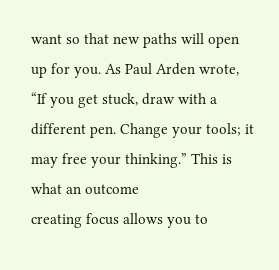want so that new paths will open up for you. As Paul Arden wrote, “If you get stuck, draw with a different pen. Change your tools; it may free your thinking.” This is what an outcome
creating focus allows you to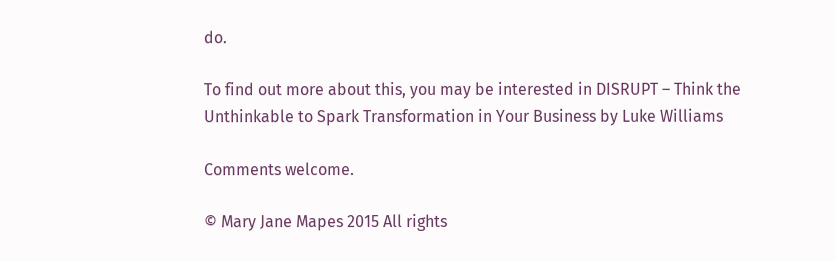do.

To find out more about this, you may be interested in DISRUPT – Think the Unthinkable to Spark Transformation in Your Business by Luke Williams

Comments welcome.

© Mary Jane Mapes 2015 All rights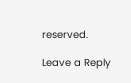reserved.

Leave a Reply